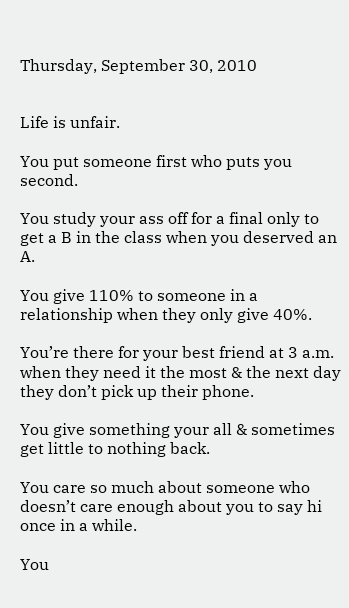Thursday, September 30, 2010


Life is unfair.

You put someone first who puts you second.

You study your ass off for a final only to get a B in the class when you deserved an A.

You give 110% to someone in a relationship when they only give 40%.

You’re there for your best friend at 3 a.m. when they need it the most & the next day they don’t pick up their phone.

You give something your all & sometimes get little to nothing back.

You care so much about someone who doesn’t care enough about you to say hi once in a while.

You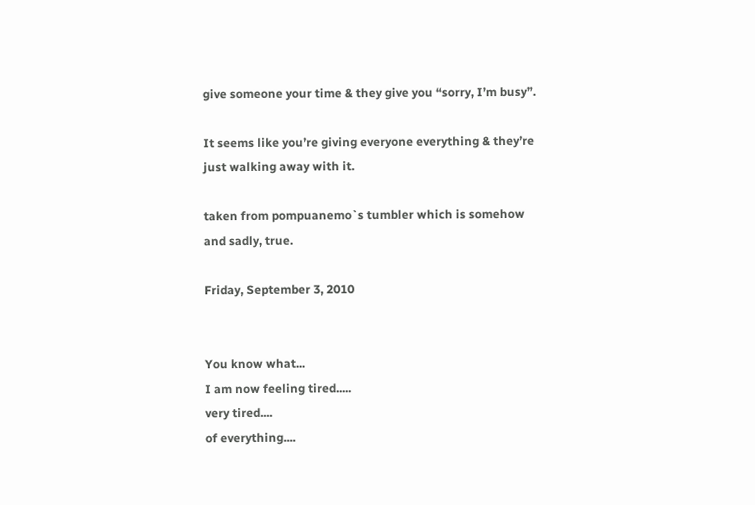give someone your time & they give you “sorry, I’m busy”.

It seems like you’re giving everyone everything & they’re just walking away with it.

taken from pompuanemo`s tumbler which is somehow and sadly, true.

Friday, September 3, 2010


You know what...
I am now feeling tired.....
very tired....
of everything....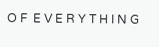O F  E V E R Y T H I N G